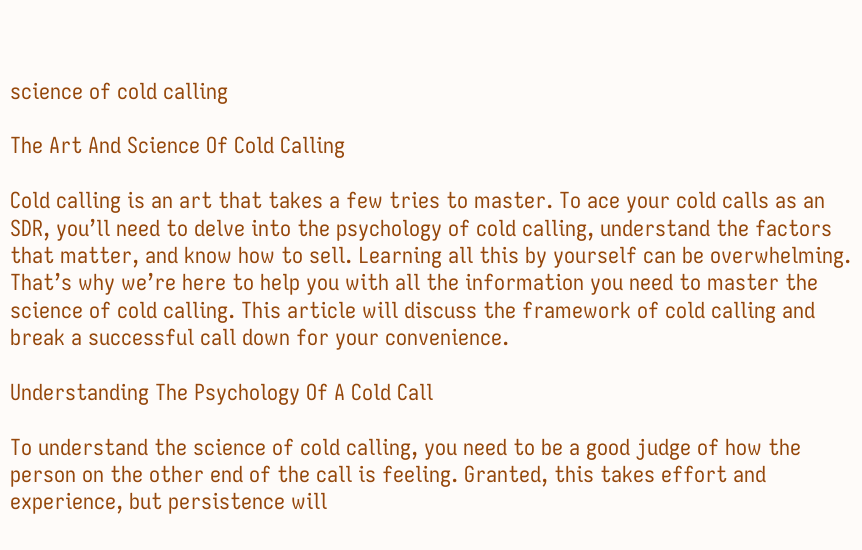science of cold calling

The Art And Science Of Cold Calling

Cold calling is an art that takes a few tries to master. To ace your cold calls as an SDR, you’ll need to delve into the psychology of cold calling, understand the factors that matter, and know how to sell. Learning all this by yourself can be overwhelming. That’s why we’re here to help you with all the information you need to master the science of cold calling. This article will discuss the framework of cold calling and break a successful call down for your convenience.

Understanding The Psychology Of A Cold Call

To understand the science of cold calling, you need to be a good judge of how the person on the other end of the call is feeling. Granted, this takes effort and experience, but persistence will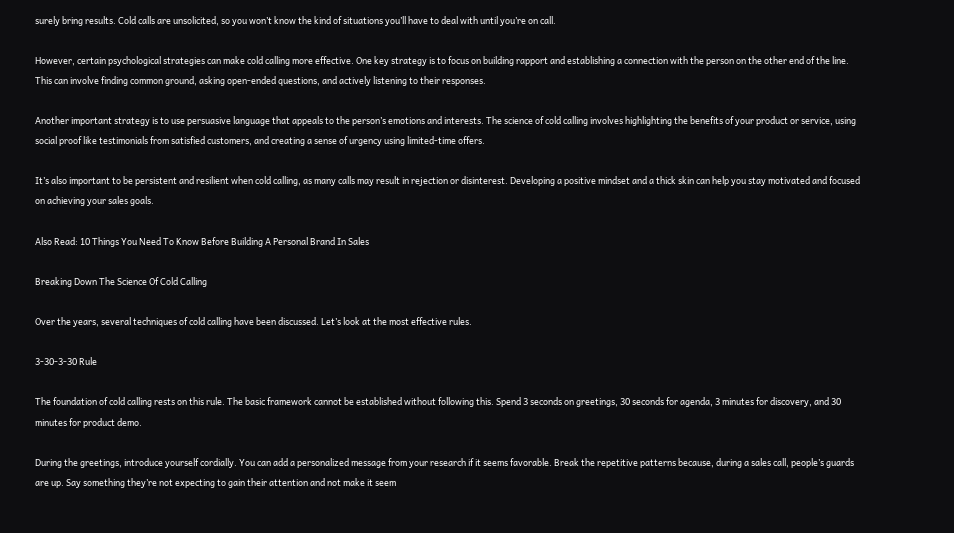surely bring results. Cold calls are unsolicited, so you won’t know the kind of situations you’ll have to deal with until you’re on call.

However, certain psychological strategies can make cold calling more effective. One key strategy is to focus on building rapport and establishing a connection with the person on the other end of the line. This can involve finding common ground, asking open-ended questions, and actively listening to their responses.

Another important strategy is to use persuasive language that appeals to the person’s emotions and interests. The science of cold calling involves highlighting the benefits of your product or service, using social proof like testimonials from satisfied customers, and creating a sense of urgency using limited-time offers.

It’s also important to be persistent and resilient when cold calling, as many calls may result in rejection or disinterest. Developing a positive mindset and a thick skin can help you stay motivated and focused on achieving your sales goals.

Also Read: 10 Things You Need To Know Before Building A Personal Brand In Sales

Breaking Down The Science Of Cold Calling

Over the years, several techniques of cold calling have been discussed. Let’s look at the most effective rules.

3-30-3-30 Rule

The foundation of cold calling rests on this rule. The basic framework cannot be established without following this. Spend 3 seconds on greetings, 30 seconds for agenda, 3 minutes for discovery, and 30 minutes for product demo.

During the greetings, introduce yourself cordially. You can add a personalized message from your research if it seems favorable. Break the repetitive patterns because, during a sales call, people’s guards are up. Say something they’re not expecting to gain their attention and not make it seem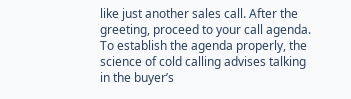like just another sales call. After the greeting, proceed to your call agenda. To establish the agenda properly, the science of cold calling advises talking in the buyer’s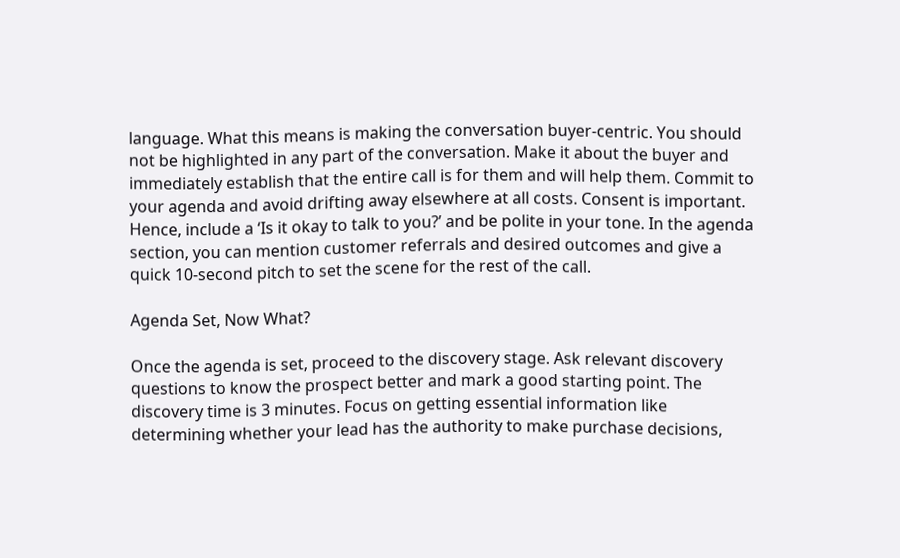language. What this means is making the conversation buyer-centric. You should not be highlighted in any part of the conversation. Make it about the buyer and immediately establish that the entire call is for them and will help them. Commit to your agenda and avoid drifting away elsewhere at all costs. Consent is important. Hence, include a ‘Is it okay to talk to you?’ and be polite in your tone. In the agenda section, you can mention customer referrals and desired outcomes and give a quick 10-second pitch to set the scene for the rest of the call.

Agenda Set, Now What?

Once the agenda is set, proceed to the discovery stage. Ask relevant discovery questions to know the prospect better and mark a good starting point. The discovery time is 3 minutes. Focus on getting essential information like determining whether your lead has the authority to make purchase decisions,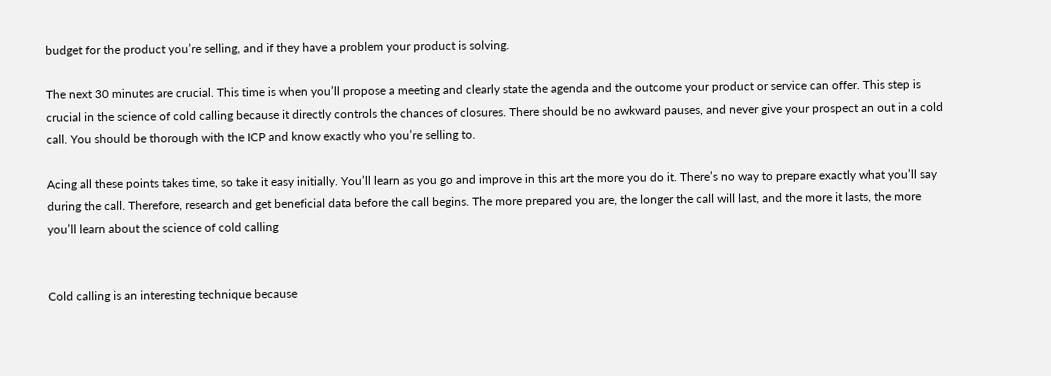budget for the product you’re selling, and if they have a problem your product is solving.

The next 30 minutes are crucial. This time is when you’ll propose a meeting and clearly state the agenda and the outcome your product or service can offer. This step is crucial in the science of cold calling because it directly controls the chances of closures. There should be no awkward pauses, and never give your prospect an out in a cold call. You should be thorough with the ICP and know exactly who you’re selling to.

Acing all these points takes time, so take it easy initially. You’ll learn as you go and improve in this art the more you do it. There’s no way to prepare exactly what you’ll say during the call. Therefore, research and get beneficial data before the call begins. The more prepared you are, the longer the call will last, and the more it lasts, the more you’ll learn about the science of cold calling


Cold calling is an interesting technique because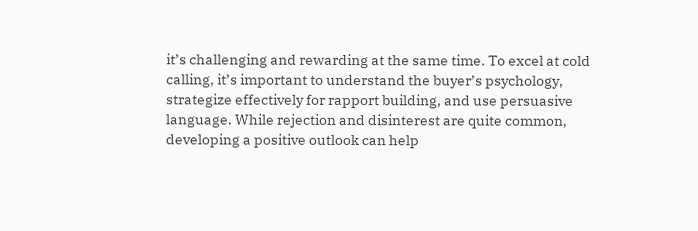it’s challenging and rewarding at the same time. To excel at cold calling, it’s important to understand the buyer’s psychology, strategize effectively for rapport building, and use persuasive language. While rejection and disinterest are quite common, developing a positive outlook can help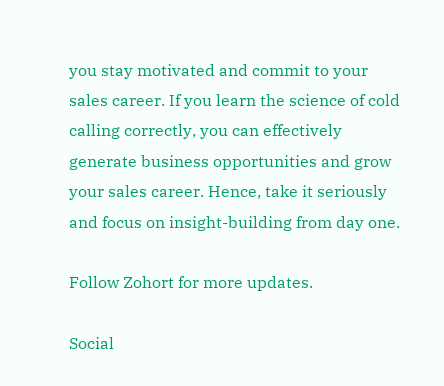you stay motivated and commit to your sales career. If you learn the science of cold calling correctly, you can effectively generate business opportunities and grow your sales career. Hence, take it seriously and focus on insight-building from day one.

Follow Zohort for more updates.

Social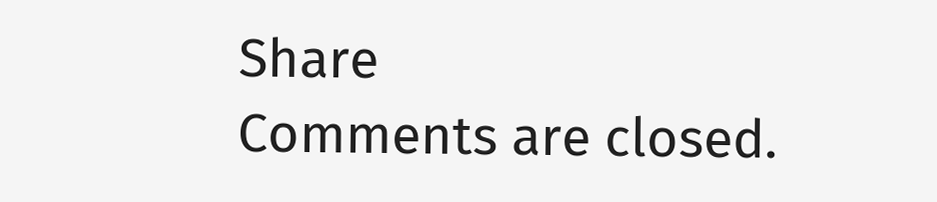Share
Comments are closed.